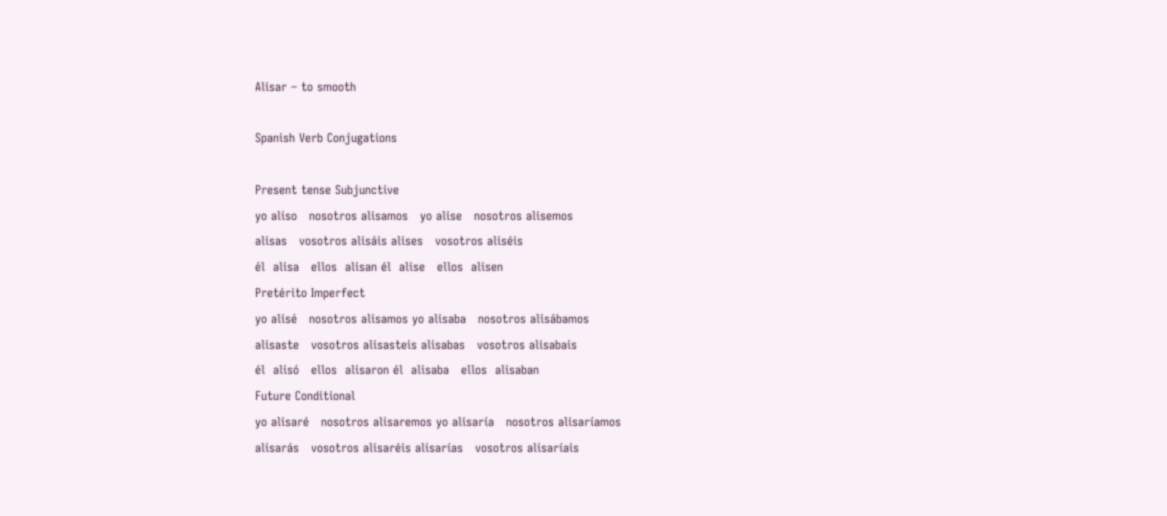Alisar – to smooth

Spanish Verb Conjugations

Present tense Subjunctive
yo aliso   nosotros alisamos   yo alise   nosotros alisemos
alisas   vosotros alisáis alises   vosotros aliséis
él  alisa   ellos  alisan él  alise   ellos  alisen
Pretérito Imperfect
yo alisé   nosotros alisamos yo alisaba   nosotros alisábamos
alisaste   vosotros alisasteis alisabas   vosotros alisabais
él  alisó   ellos  alisaron él  alisaba   ellos  alisaban
Future Conditional
yo alisaré   nosotros alisaremos yo alisaría   nosotros alisaríamos
alisarás   vosotros alisaréis alisarías   vosotros alisaríais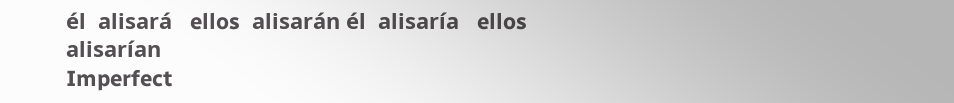él  alisará   ellos  alisarán él  alisaría   ellos  alisarían
Imperfect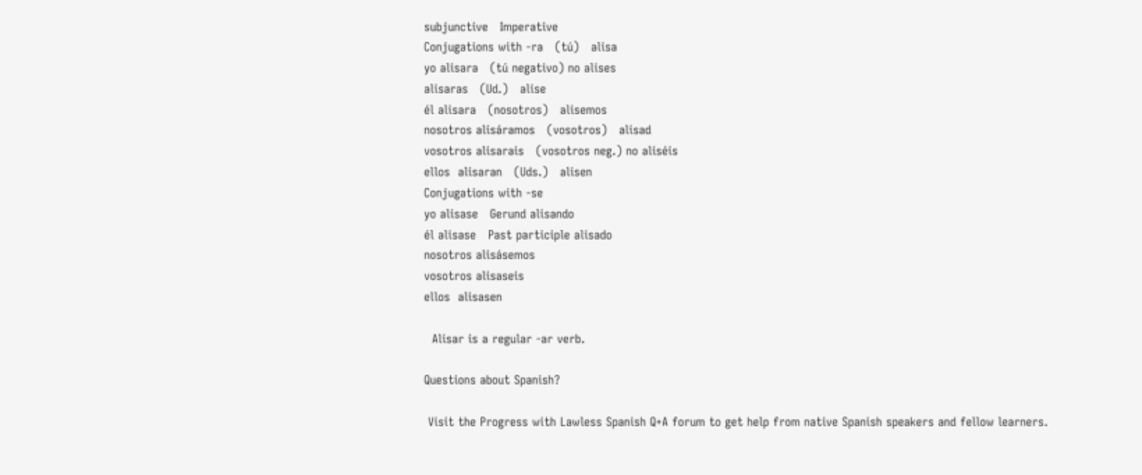subjunctive   Imperative
Conjugations with -ra   (tú)   alisa
yo alisara   (tú negativo) no alises
alisaras   (Ud.)   alise
él alisara   (nosotros)   alisemos
nosotros alisáramos   (vosotros)   alisad
vosotros alisarais   (vosotros neg.) no aliséis
ellos  alisaran   (Uds.)   alisen
Conjugations with -se
yo alisase   Gerund alisando
él alisase   Past participle alisado
nosotros alisásemos
vosotros alisaseis
ellos  alisasen

  Alisar is a regular -ar verb.

Questions about Spanish?

 Visit the Progress with Lawless Spanish Q+A forum to get help from native Spanish speakers and fellow learners.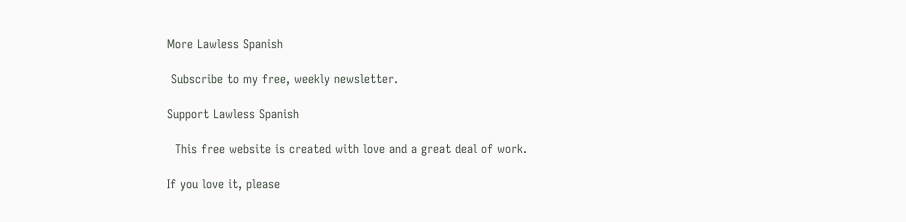More Lawless Spanish

 Subscribe to my free, weekly newsletter.

Support Lawless Spanish

  This free website is created with love and a great deal of work.

If you love it, please